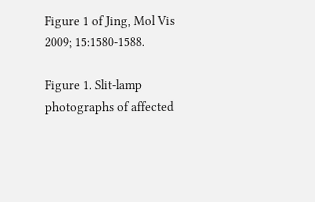Figure 1 of Jing, Mol Vis 2009; 15:1580-1588.

Figure 1. Slit-lamp photographs of affected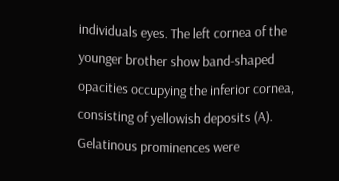individuals eyes. The left cornea of the younger brother show band-shaped opacities occupying the inferior cornea, consisting of yellowish deposits (A). Gelatinous prominences were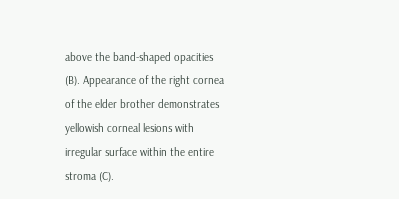above the band-shaped opacities (B). Appearance of the right cornea of the elder brother demonstrates yellowish corneal lesions with irregular surface within the entire stroma (C).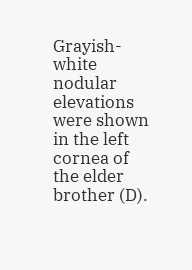Grayish-white nodular elevations were shown in the left cornea of the elder brother (D).